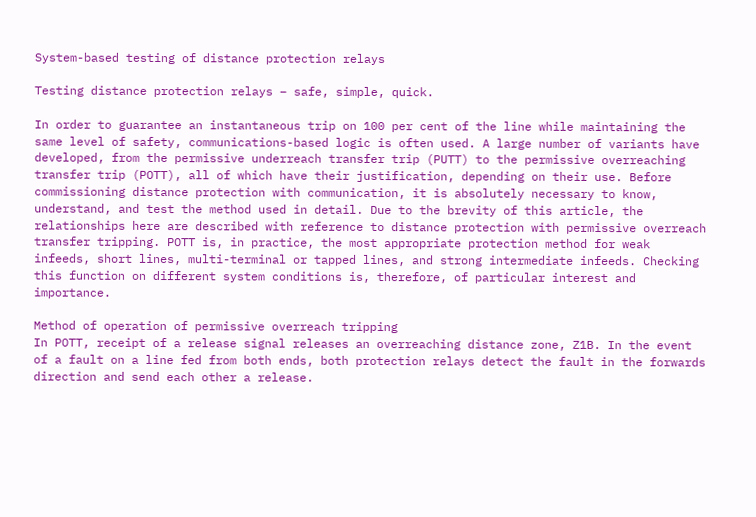System-based testing of distance protection relays

Testing distance protection relays – safe, simple, quick.

In order to guarantee an instantaneous trip on 100 per cent of the line while maintaining the same level of safety, communications-based logic is often used. A large number of variants have developed, from the permissive underreach transfer trip (PUTT) to the permissive overreaching transfer trip (POTT), all of which have their justification, depending on their use. Before commissioning distance protection with communication, it is absolutely necessary to know, understand, and test the method used in detail. Due to the brevity of this article, the relationships here are described with reference to distance protection with permissive overreach transfer tripping. POTT is, in practice, the most appropriate protection method for weak infeeds, short lines, multi-terminal or tapped lines, and strong intermediate infeeds. Checking this function on different system conditions is, therefore, of particular interest and importance.

Method of operation of permissive overreach tripping
In POTT, receipt of a release signal releases an overreaching distance zone, Z1B. In the event of a fault on a line fed from both ends, both protection relays detect the fault in the forwards direction and send each other a release.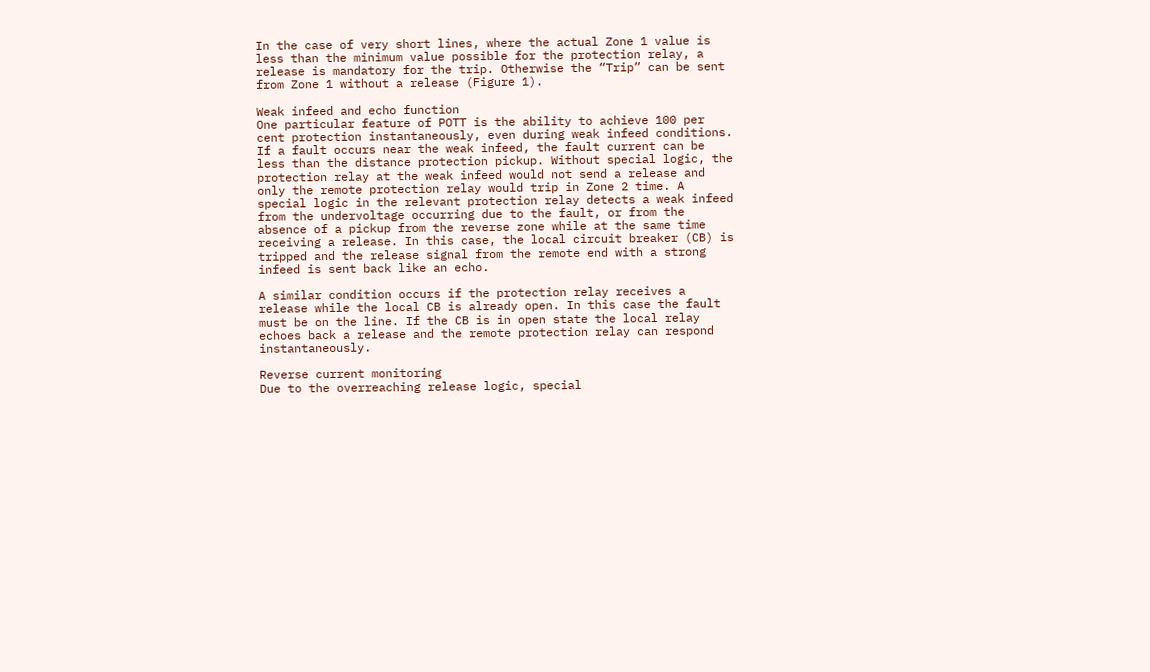In the case of very short lines, where the actual Zone 1 value is less than the minimum value possible for the protection relay, a release is mandatory for the trip. Otherwise the “Trip” can be sent from Zone 1 without a release (Figure 1).

Weak infeed and echo function
One particular feature of POTT is the ability to achieve 100 per cent protection instantaneously, even during weak infeed conditions. If a fault occurs near the weak infeed, the fault current can be less than the distance protection pickup. Without special logic, the protection relay at the weak infeed would not send a release and only the remote protection relay would trip in Zone 2 time. A special logic in the relevant protection relay detects a weak infeed from the undervoltage occurring due to the fault, or from the absence of a pickup from the reverse zone while at the same time receiving a release. In this case, the local circuit breaker (CB) is tripped and the release signal from the remote end with a strong infeed is sent back like an echo.

A similar condition occurs if the protection relay receives a release while the local CB is already open. In this case the fault must be on the line. If the CB is in open state the local relay echoes back a release and the remote protection relay can respond instantaneously.

Reverse current monitoring
Due to the overreaching release logic, special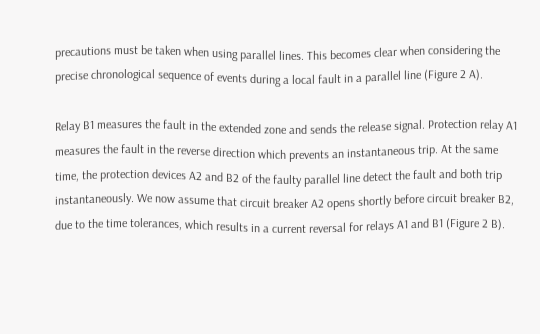precautions must be taken when using parallel lines. This becomes clear when considering the precise chronological sequence of events during a local fault in a parallel line (Figure 2 A).

Relay B1 measures the fault in the extended zone and sends the release signal. Protection relay A1 measures the fault in the reverse direction which prevents an instantaneous trip. At the same time, the protection devices A2 and B2 of the faulty parallel line detect the fault and both trip instantaneously. We now assume that circuit breaker A2 opens shortly before circuit breaker B2, due to the time tolerances, which results in a current reversal for relays A1 and B1 (Figure 2 B).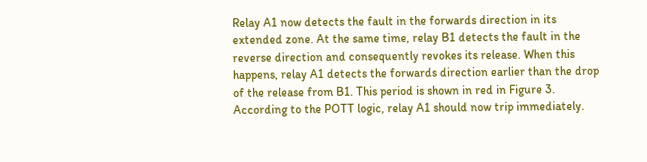Relay A1 now detects the fault in the forwards direction in its extended zone. At the same time, relay B1 detects the fault in the reverse direction and consequently revokes its release. When this happens, relay A1 detects the forwards direction earlier than the drop of the release from B1. This period is shown in red in Figure 3. According to the POTT logic, relay A1 should now trip immediately.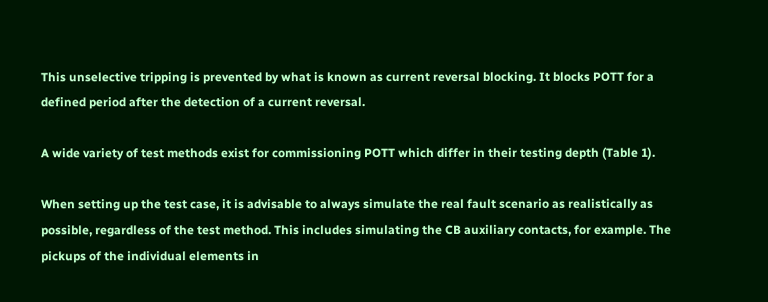This unselective tripping is prevented by what is known as current reversal blocking. It blocks POTT for a defined period after the detection of a current reversal.

A wide variety of test methods exist for commissioning POTT which differ in their testing depth (Table 1).

When setting up the test case, it is advisable to always simulate the real fault scenario as realistically as possible, regardless of the test method. This includes simulating the CB auxiliary contacts, for example. The pickups of the individual elements in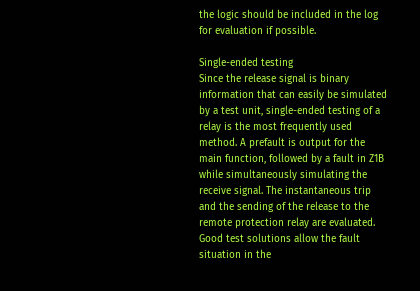the logic should be included in the log for evaluation if possible.

Single-ended testing
Since the release signal is binary information that can easily be simulated by a test unit, single-ended testing of a relay is the most frequently used method. A prefault is output for the main function, followed by a fault in Z1B while simultaneously simulating the receive signal. The instantaneous trip and the sending of the release to the remote protection relay are evaluated. Good test solutions allow the fault situation in the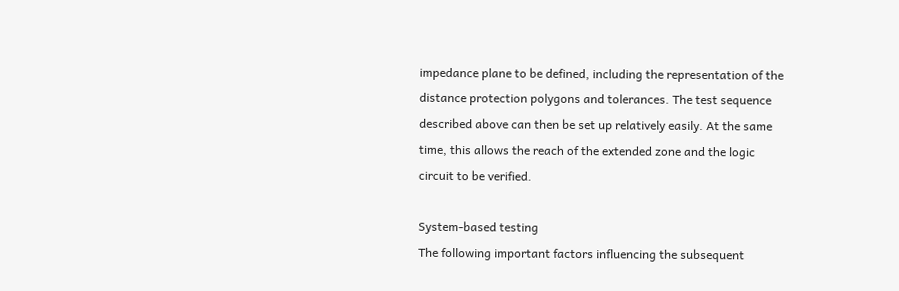impedance plane to be defined, including the representation of the distance protection polygons and tolerances. The test sequence described above can then be set up relatively easily. At the same time, this allows the reach of the extended zone and the logic circuit to be verified.

System-based testing
The following important factors influencing the subsequent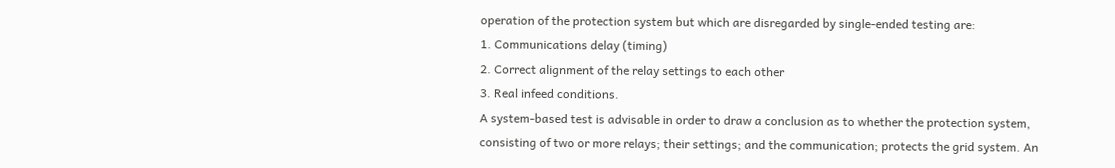operation of the protection system but which are disregarded by single-ended testing are:
1. Communications delay (timing)
2. Correct alignment of the relay settings to each other
3. Real infeed conditions.
A system-based test is advisable in order to draw a conclusion as to whether the protection system, consisting of two or more relays; their settings; and the communication; protects the grid system. An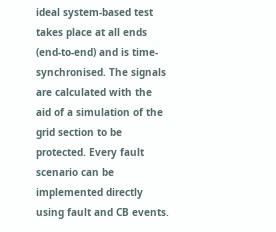ideal system-based test takes place at all ends (end-to-end) and is time-synchronised. The signals are calculated with the aid of a simulation of the grid section to be protected. Every fault scenario can be implemented directly using fault and CB events.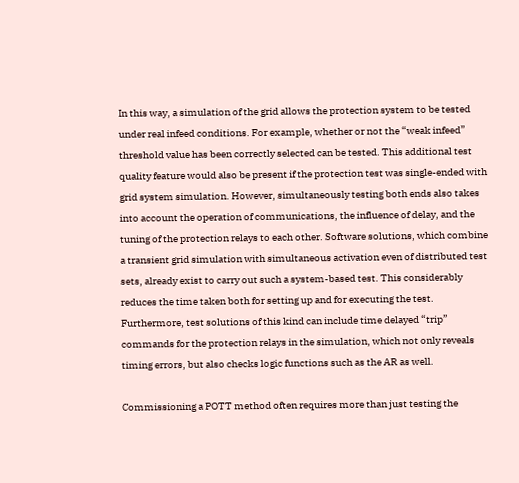In this way, a simulation of the grid allows the protection system to be tested under real infeed conditions. For example, whether or not the “weak infeed” threshold value has been correctly selected can be tested. This additional test quality feature would also be present if the protection test was single-ended with grid system simulation. However, simultaneously testing both ends also takes into account the operation of communications, the influence of delay, and the tuning of the protection relays to each other. Software solutions, which combine a transient grid simulation with simultaneous activation even of distributed test sets, already exist to carry out such a system-based test. This considerably reduces the time taken both for setting up and for executing the test. Furthermore, test solutions of this kind can include time delayed “trip” commands for the protection relays in the simulation, which not only reveals timing errors, but also checks logic functions such as the AR as well.

Commissioning a POTT method often requires more than just testing the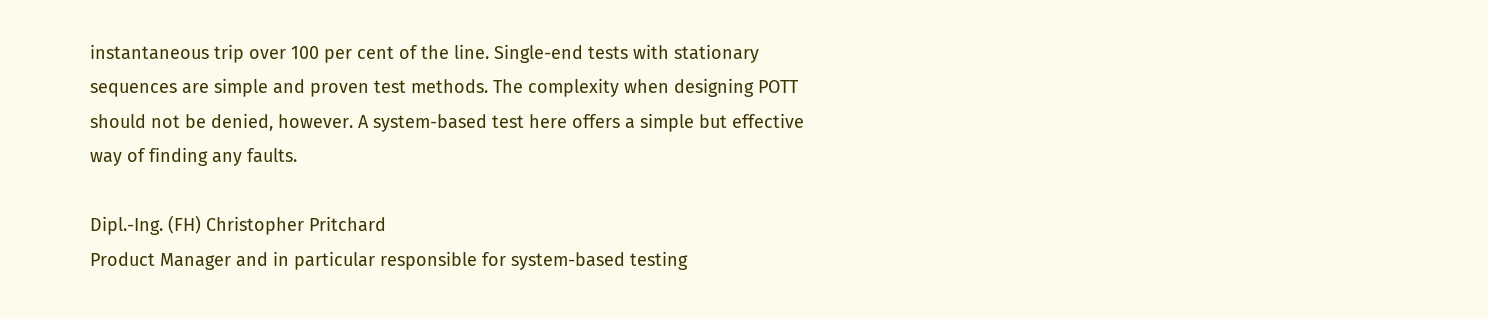instantaneous trip over 100 per cent of the line. Single-end tests with stationary sequences are simple and proven test methods. The complexity when designing POTT should not be denied, however. A system-based test here offers a simple but effective way of finding any faults.

Dipl.-Ing. (FH) Christopher Pritchard
Product Manager and in particular responsible for system-based testing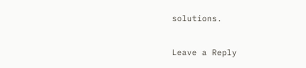solutions.

Leave a Reply